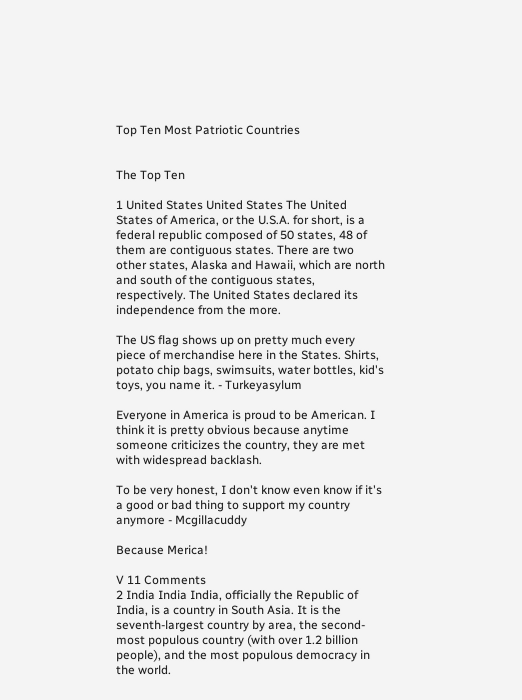Top Ten Most Patriotic Countries


The Top Ten

1 United States United States The United States of America, or the U.S.A. for short, is a federal republic composed of 50 states, 48 of them are contiguous states. There are two other states, Alaska and Hawaii, which are north and south of the contiguous states, respectively. The United States declared its independence from the more.

The US flag shows up on pretty much every piece of merchandise here in the States. Shirts, potato chip bags, swimsuits, water bottles, kid's toys, you name it. - Turkeyasylum

Everyone in America is proud to be American. I think it is pretty obvious because anytime someone criticizes the country, they are met with widespread backlash.

To be very honest, I don't know even know if it's a good or bad thing to support my country anymore - Mcgillacuddy

Because Merica!

V 11 Comments
2 India India India, officially the Republic of India, is a country in South Asia. It is the seventh-largest country by area, the second-most populous country (with over 1.2 billion people), and the most populous democracy in the world.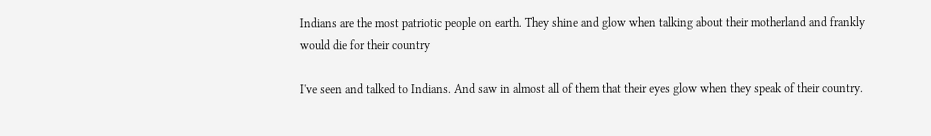Indians are the most patriotic people on earth. They shine and glow when talking about their motherland and frankly would die for their country

I've seen and talked to Indians. And saw in almost all of them that their eyes glow when they speak of their country.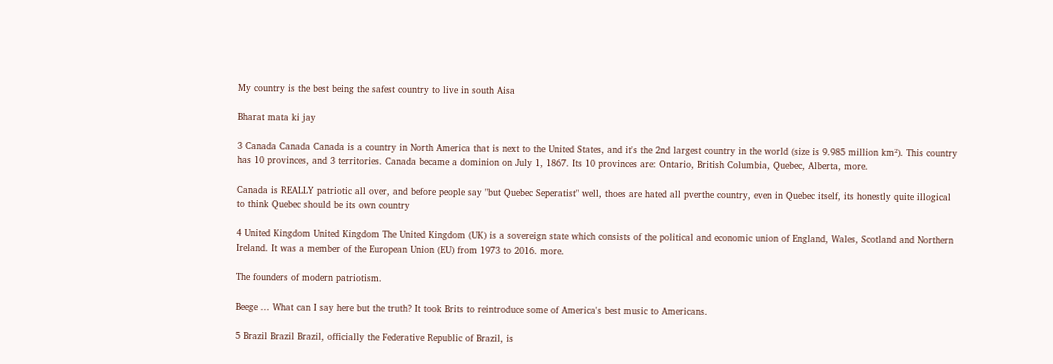My country is the best being the safest country to live in south Aisa

Bharat mata ki jay

3 Canada Canada Canada is a country in North America that is next to the United States, and it's the 2nd largest country in the world (size is 9.985 million km²). This country has 10 provinces, and 3 territories. Canada became a dominion on July 1, 1867. Its 10 provinces are: Ontario, British Columbia, Quebec, Alberta, more.

Canada is REALLY patriotic all over, and before people say "but Quebec Seperatist" well, thoes are hated all pverthe country, even in Quebec itself, its honestly quite illogical to think Quebec should be its own country

4 United Kingdom United Kingdom The United Kingdom (UK) is a sovereign state which consists of the political and economic union of England, Wales, Scotland and Northern Ireland. It was a member of the European Union (EU) from 1973 to 2016. more.

The founders of modern patriotism.

Beege ... What can I say here but the truth? It took Brits to reintroduce some of America's best music to Americans.

5 Brazil Brazil Brazil, officially the Federative Republic of Brazil, is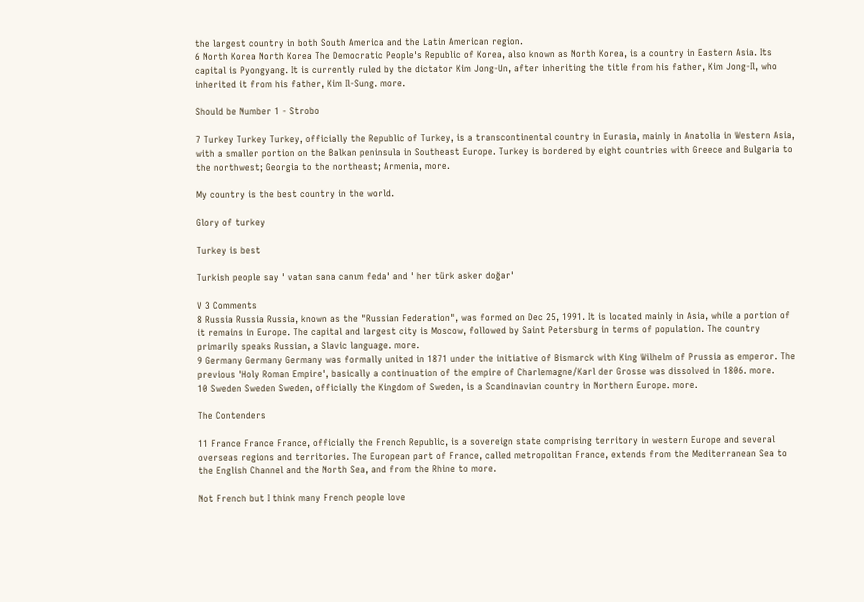the largest country in both South America and the Latin American region.
6 North Korea North Korea The Democratic People's Republic of Korea, also known as North Korea, is a country in Eastern Asia. Its capital is Pyongyang. It is currently ruled by the dictator Kim Jong-Un, after inheriting the title from his father, Kim Jong-Il, who inherited it from his father, Kim Il-Sung. more.

Should be Number 1 - Strobo

7 Turkey Turkey Turkey, officially the Republic of Turkey, is a transcontinental country in Eurasia, mainly in Anatolia in Western Asia, with a smaller portion on the Balkan peninsula in Southeast Europe. Turkey is bordered by eight countries with Greece and Bulgaria to the northwest; Georgia to the northeast; Armenia, more.

My country is the best country in the world.

Glory of turkey

Turkey is best

Turkish people say ' vatan sana canım feda' and ' her türk asker doğar'

V 3 Comments
8 Russia Russia Russia, known as the "Russian Federation", was formed on Dec 25, 1991. It is located mainly in Asia, while a portion of it remains in Europe. The capital and largest city is Moscow, followed by Saint Petersburg in terms of population. The country primarily speaks Russian, a Slavic language. more.
9 Germany Germany Germany was formally united in 1871 under the initiative of Bismarck with King Wilhelm of Prussia as emperor. The previous 'Holy Roman Empire', basically a continuation of the empire of Charlemagne/Karl der Grosse was dissolved in 1806. more.
10 Sweden Sweden Sweden, officially the Kingdom of Sweden, is a Scandinavian country in Northern Europe. more.

The Contenders

11 France France France, officially the French Republic, is a sovereign state comprising territory in western Europe and several overseas regions and territories. The European part of France, called metropolitan France, extends from the Mediterranean Sea to the English Channel and the North Sea, and from the Rhine to more.

Not French but I think many French people love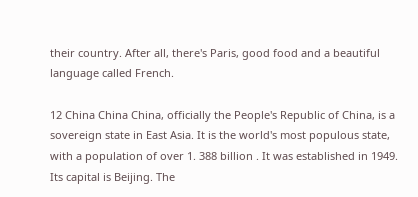their country. After all, there's Paris, good food and a beautiful language called French.

12 China China China, officially the People's Republic of China, is a sovereign state in East Asia. It is the world's most populous state, with a population of over 1. 388 billion . It was established in 1949. Its capital is Beijing. The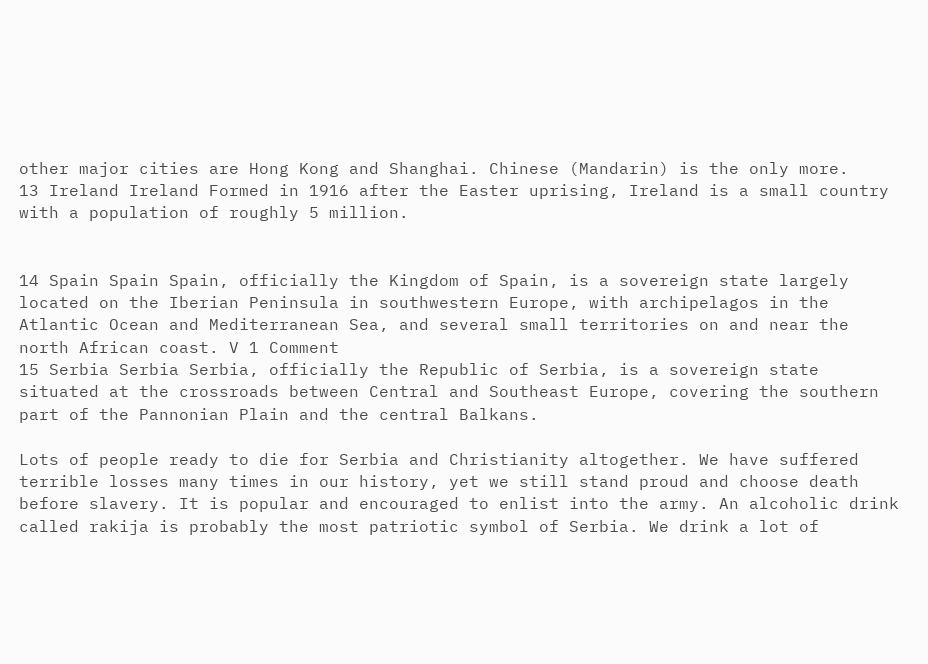other major cities are Hong Kong and Shanghai. Chinese (Mandarin) is the only more.
13 Ireland Ireland Formed in 1916 after the Easter uprising, Ireland is a small country with a population of roughly 5 million.


14 Spain Spain Spain, officially the Kingdom of Spain, is a sovereign state largely located on the Iberian Peninsula in southwestern Europe, with archipelagos in the Atlantic Ocean and Mediterranean Sea, and several small territories on and near the north African coast. V 1 Comment
15 Serbia Serbia Serbia, officially the Republic of Serbia, is a sovereign state situated at the crossroads between Central and Southeast Europe, covering the southern part of the Pannonian Plain and the central Balkans.

Lots of people ready to die for Serbia and Christianity altogether. We have suffered terrible losses many times in our history, yet we still stand proud and choose death before slavery. It is popular and encouraged to enlist into the army. An alcoholic drink called rakija is probably the most patriotic symbol of Serbia. We drink a lot of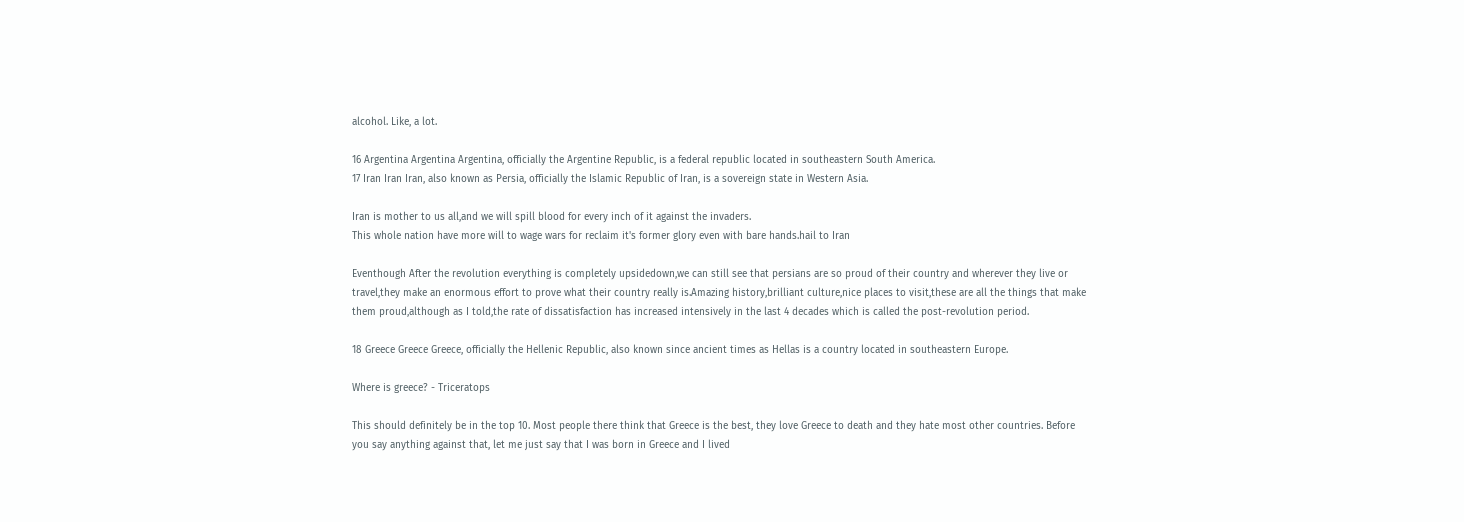alcohol. Like, a lot.

16 Argentina Argentina Argentina, officially the Argentine Republic, is a federal republic located in southeastern South America.
17 Iran Iran Iran, also known as Persia, officially the Islamic Republic of Iran, is a sovereign state in Western Asia.

Iran is mother to us all,and we will spill blood for every inch of it against the invaders.
This whole nation have more will to wage wars for reclaim it's former glory even with bare hands.hail to Iran

Eventhough After the revolution everything is completely upsidedown,we can still see that persians are so proud of their country and wherever they live or travel,they make an enormous effort to prove what their country really is.Amazing history,brilliant culture,nice places to visit,these are all the things that make them proud,although as I told,the rate of dissatisfaction has increased intensively in the last 4 decades which is called the post-revolution period.

18 Greece Greece Greece, officially the Hellenic Republic, also known since ancient times as Hellas is a country located in southeastern Europe.

Where is greece? - Triceratops

This should definitely be in the top 10. Most people there think that Greece is the best, they love Greece to death and they hate most other countries. Before you say anything against that, let me just say that I was born in Greece and I lived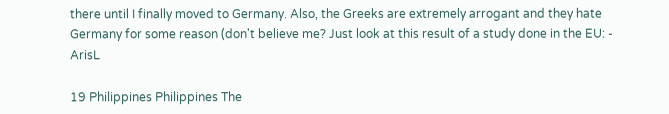there until I finally moved to Germany. Also, the Greeks are extremely arrogant and they hate Germany for some reason (don't believe me? Just look at this result of a study done in the EU: - ArisL

19 Philippines Philippines The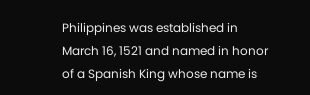Philippines was established in March 16, 1521 and named in honor of a Spanish King whose name is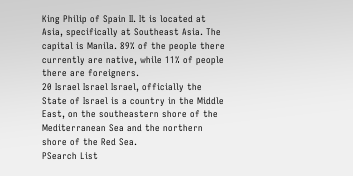King Philip of Spain II. It is located at Asia, specifically at Southeast Asia. The capital is Manila. 89% of the people there currently are native, while 11% of people there are foreigners.
20 Israel Israel Israel, officially the State of Israel is a country in the Middle East, on the southeastern shore of the Mediterranean Sea and the northern shore of the Red Sea.
PSearch List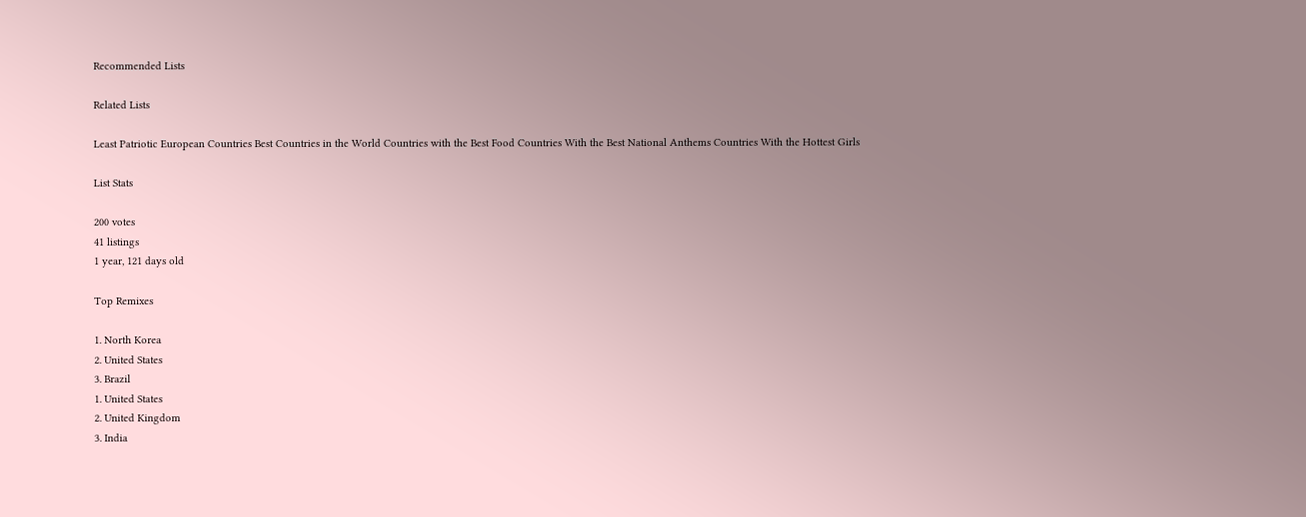Recommended Lists

Related Lists

Least Patriotic European Countries Best Countries in the World Countries with the Best Food Countries With the Best National Anthems Countries With the Hottest Girls

List Stats

200 votes
41 listings
1 year, 121 days old

Top Remixes

1. North Korea
2. United States
3. Brazil
1. United States
2. United Kingdom
3. India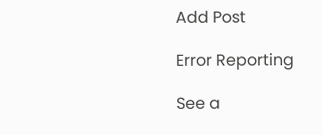Add Post

Error Reporting

See a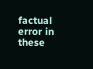factual error in these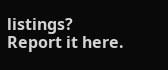listings? Report it here.